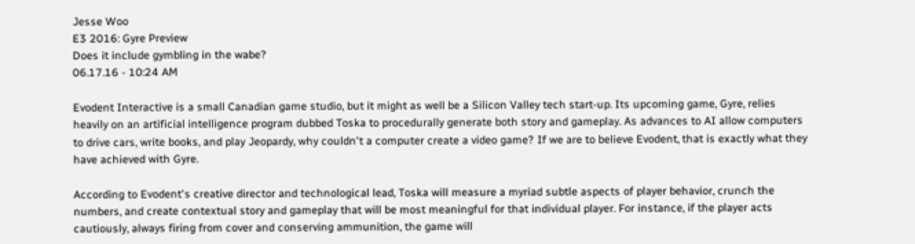Jesse Woo
E3 2016: Gyre Preview
Does it include gymbling in the wabe?
06.17.16 - 10:24 AM

Evodent Interactive is a small Canadian game studio, but it might as well be a Silicon Valley tech start-up. Its upcoming game, Gyre, relies heavily on an artificial intelligence program dubbed Toska to procedurally generate both story and gameplay. As advances to AI allow computers to drive cars, write books, and play Jeopardy, why couldn't a computer create a video game? If we are to believe Evodent, that is exactly what they have achieved with Gyre.

According to Evodent's creative director and technological lead, Toska will measure a myriad subtle aspects of player behavior, crunch the numbers, and create contextual story and gameplay that will be most meaningful for that individual player. For instance, if the player acts cautiously, always firing from cover and conserving ammunition, the game will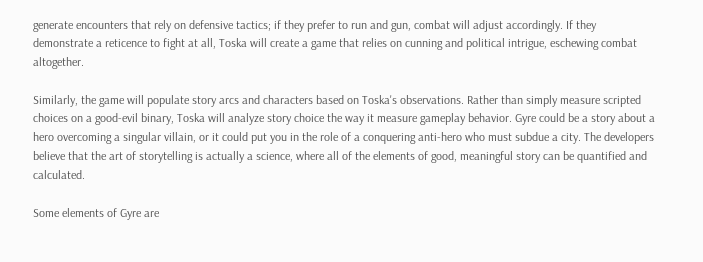generate encounters that rely on defensive tactics; if they prefer to run and gun, combat will adjust accordingly. If they demonstrate a reticence to fight at all, Toska will create a game that relies on cunning and political intrigue, eschewing combat altogether.

Similarly, the game will populate story arcs and characters based on Toska's observations. Rather than simply measure scripted choices on a good-evil binary, Toska will analyze story choice the way it measure gameplay behavior. Gyre could be a story about a hero overcoming a singular villain, or it could put you in the role of a conquering anti-hero who must subdue a city. The developers believe that the art of storytelling is actually a science, where all of the elements of good, meaningful story can be quantified and calculated.

Some elements of Gyre are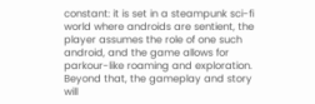constant: it is set in a steampunk sci-fi world where androids are sentient, the player assumes the role of one such android, and the game allows for parkour-like roaming and exploration. Beyond that, the gameplay and story will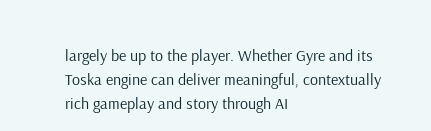largely be up to the player. Whether Gyre and its Toska engine can deliver meaningful, contextually rich gameplay and story through AI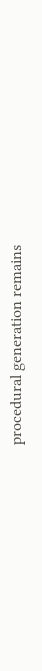procedural generation remains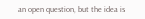an open question, but the idea is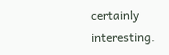certainly interesting.